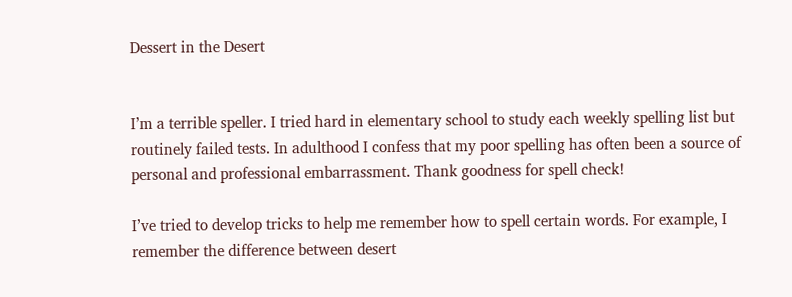Dessert in the Desert


I’m a terrible speller. I tried hard in elementary school to study each weekly spelling list but routinely failed tests. In adulthood I confess that my poor spelling has often been a source of personal and professional embarrassment. Thank goodness for spell check!

I’ve tried to develop tricks to help me remember how to spell certain words. For example, I remember the difference between desert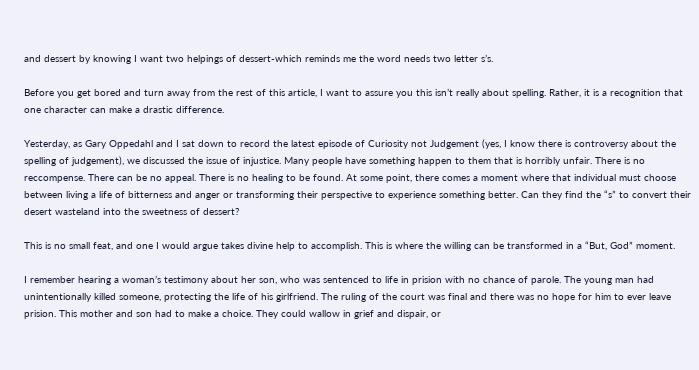and dessert by knowing I want two helpings of dessert-which reminds me the word needs two letter s’s.

Before you get bored and turn away from the rest of this article, I want to assure you this isn’t really about spelling. Rather, it is a recognition that one character can make a drastic difference.

Yesterday, as Gary Oppedahl and I sat down to record the latest episode of Curiosity not Judgement (yes, I know there is controversy about the spelling of judgement), we discussed the issue of injustice. Many people have something happen to them that is horribly unfair. There is no reccompense. There can be no appeal. There is no healing to be found. At some point, there comes a moment where that individual must choose between living a life of bitterness and anger or transforming their perspective to experience something better. Can they find the “s” to convert their desert wasteland into the sweetness of dessert?

This is no small feat, and one I would argue takes divine help to accomplish. This is where the willing can be transformed in a “But, God” moment.

I remember hearing a woman’s testimony about her son, who was sentenced to life in prision with no chance of parole. The young man had unintentionally killed someone, protecting the life of his girlfriend. The ruling of the court was final and there was no hope for him to ever leave prision. This mother and son had to make a choice. They could wallow in grief and dispair, or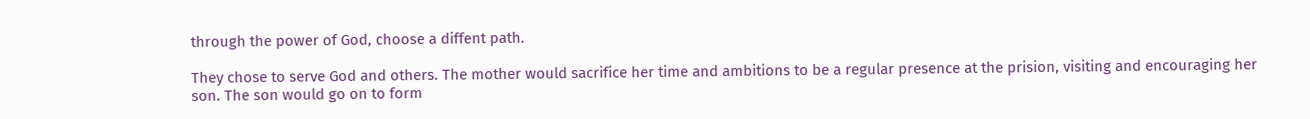through the power of God, choose a diffent path.

They chose to serve God and others. The mother would sacrifice her time and ambitions to be a regular presence at the prision, visiting and encouraging her son. The son would go on to form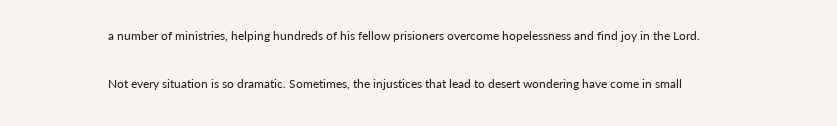a number of ministries, helping hundreds of his fellow prisioners overcome hopelessness and find joy in the Lord.

Not every situation is so dramatic. Sometimes, the injustices that lead to desert wondering have come in small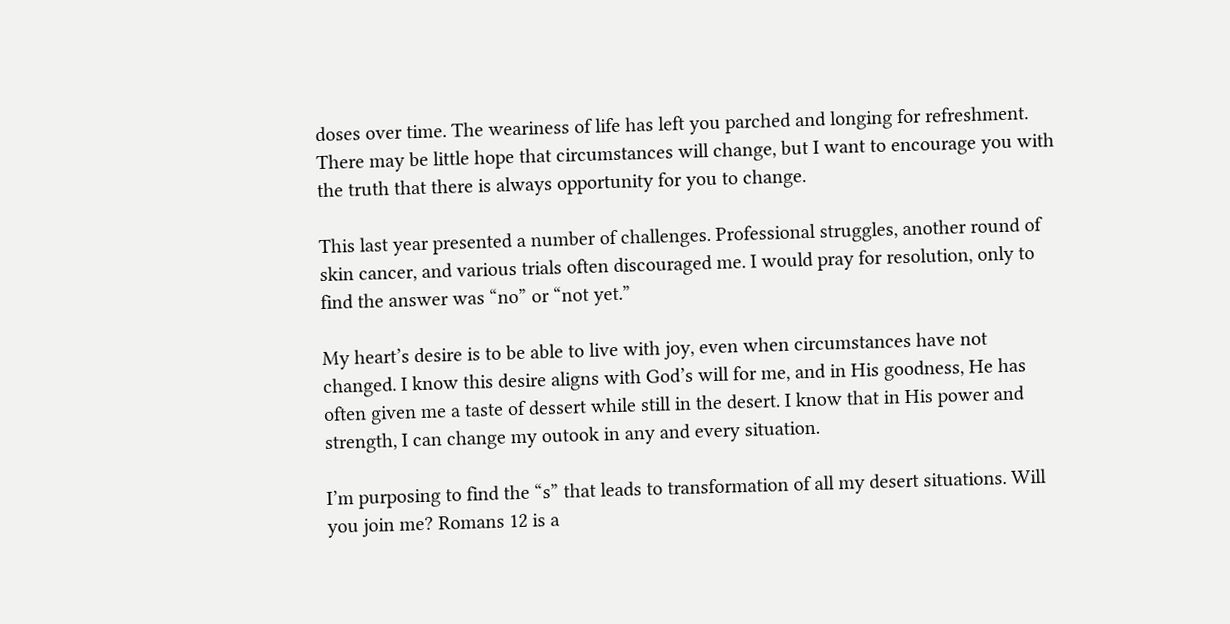doses over time. The weariness of life has left you parched and longing for refreshment. There may be little hope that circumstances will change, but I want to encourage you with the truth that there is always opportunity for you to change.

This last year presented a number of challenges. Professional struggles, another round of skin cancer, and various trials often discouraged me. I would pray for resolution, only to find the answer was “no” or “not yet.”

My heart’s desire is to be able to live with joy, even when circumstances have not changed. I know this desire aligns with God’s will for me, and in His goodness, He has often given me a taste of dessert while still in the desert. I know that in His power and strength, I can change my outook in any and every situation.

I’m purposing to find the “s” that leads to transformation of all my desert situations. Will you join me? Romans 12 is a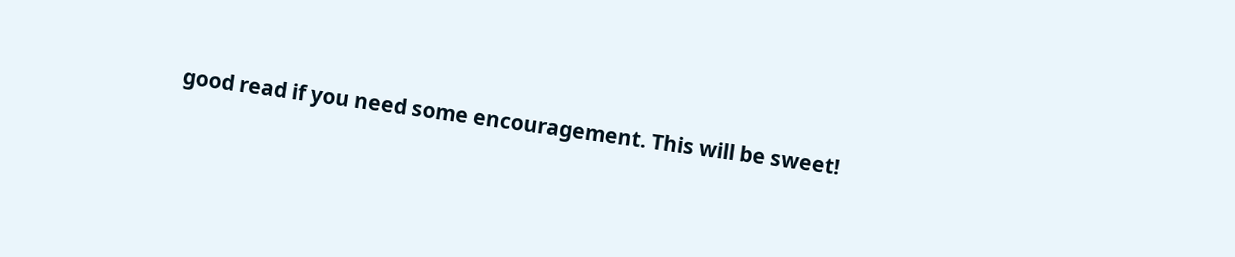good read if you need some encouragement. This will be sweet!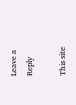Leave a Reply

This site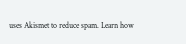uses Akismet to reduce spam. Learn how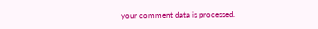your comment data is processed.